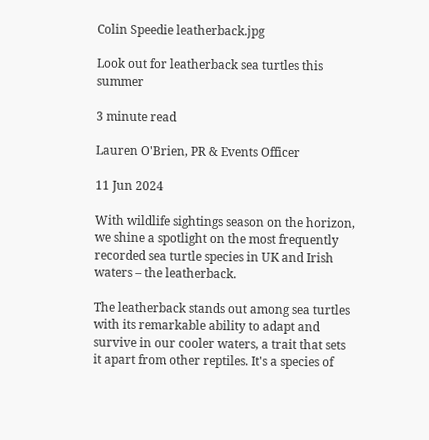Colin Speedie leatherback.jpg

Look out for leatherback sea turtles this summer

3 minute read

Lauren O'Brien, PR & Events Officer

11 Jun 2024

With wildlife sightings season on the horizon, we shine a spotlight on the most frequently recorded sea turtle species in UK and Irish waters – the leatherback.

The leatherback stands out among sea turtles with its remarkable ability to adapt and survive in our cooler waters, a trait that sets it apart from other reptiles. It's a species of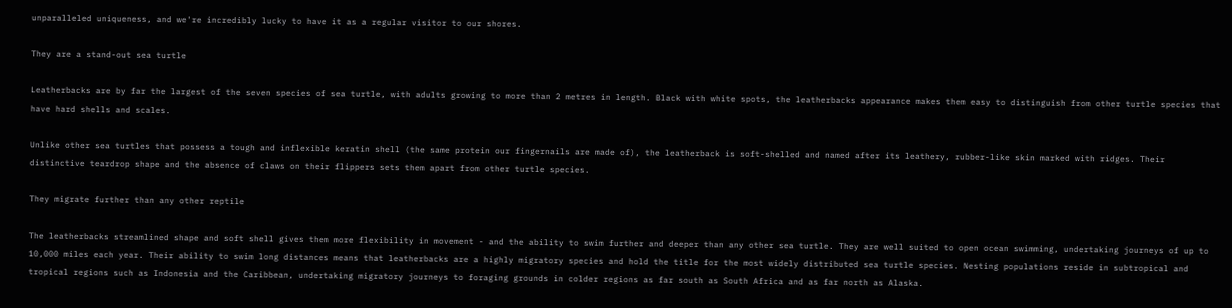unparalleled uniqueness, and we're incredibly lucky to have it as a regular visitor to our shores.

They are a stand-out sea turtle

Leatherbacks are by far the largest of the seven species of sea turtle, with adults growing to more than 2 metres in length. Black with white spots, the leatherbacks appearance makes them easy to distinguish from other turtle species that have hard shells and scales.

Unlike other sea turtles that possess a tough and inflexible keratin shell (the same protein our fingernails are made of), the leatherback is soft-shelled and named after its leathery, rubber-like skin marked with ridges. Their distinctive teardrop shape and the absence of claws on their flippers sets them apart from other turtle species.

They migrate further than any other reptile

The leatherbacks streamlined shape and soft shell gives them more flexibility in movement - and the ability to swim further and deeper than any other sea turtle. They are well suited to open ocean swimming, undertaking journeys of up to 10,000 miles each year. Their ability to swim long distances means that leatherbacks are a highly migratory species and hold the title for the most widely distributed sea turtle species. Nesting populations reside in subtropical and tropical regions such as Indonesia and the Caribbean, undertaking migratory journeys to foraging grounds in colder regions as far south as South Africa and as far north as Alaska.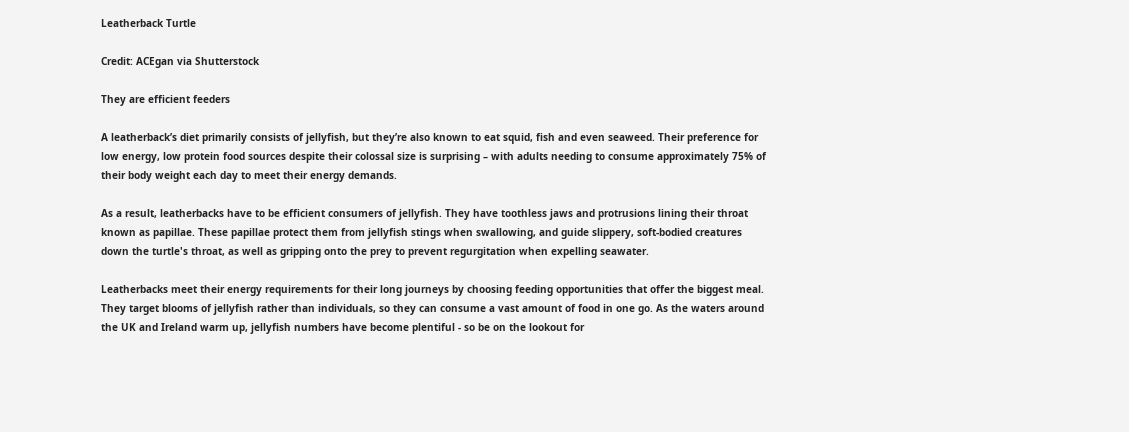Leatherback Turtle

Credit: ACEgan via Shutterstock

They are efficient feeders

A leatherback’s diet primarily consists of jellyfish, but they’re also known to eat squid, fish and even seaweed. Their preference for low energy, low protein food sources despite their colossal size is surprising – with adults needing to consume approximately 75% of their body weight each day to meet their energy demands.

As a result, leatherbacks have to be efficient consumers of jellyfish. They have toothless jaws and protrusions lining their throat known as papillae. These papillae protect them from jellyfish stings when swallowing, and guide slippery, soft-bodied creatures down the turtle's throat, as well as gripping onto the prey to prevent regurgitation when expelling seawater.

Leatherbacks meet their energy requirements for their long journeys by choosing feeding opportunities that offer the biggest meal. They target blooms of jellyfish rather than individuals, so they can consume a vast amount of food in one go. As the waters around the UK and Ireland warm up, jellyfish numbers have become plentiful - so be on the lookout for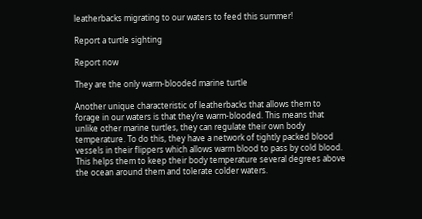leatherbacks migrating to our waters to feed this summer!

Report a turtle sighting

Report now

They are the only warm-blooded marine turtle

Another unique characteristic of leatherbacks that allows them to forage in our waters is that they’re warm-blooded. This means that unlike other marine turtles, they can regulate their own body temperature. To do this, they have a network of tightly packed blood vessels in their flippers which allows warm blood to pass by cold blood. This helps them to keep their body temperature several degrees above the ocean around them and tolerate colder waters.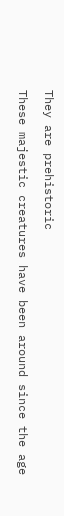They are prehistoric

These majestic creatures have been around since the age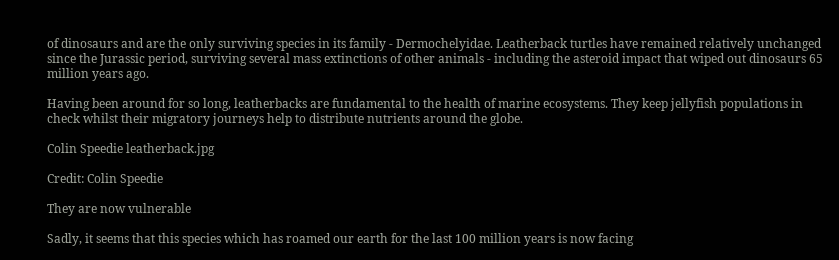of dinosaurs and are the only surviving species in its family - Dermochelyidae. Leatherback turtles have remained relatively unchanged since the Jurassic period, surviving several mass extinctions of other animals - including the asteroid impact that wiped out dinosaurs 65 million years ago.

Having been around for so long, leatherbacks are fundamental to the health of marine ecosystems. They keep jellyfish populations in check whilst their migratory journeys help to distribute nutrients around the globe.

Colin Speedie leatherback.jpg

Credit: Colin Speedie

They are now vulnerable

Sadly, it seems that this species which has roamed our earth for the last 100 million years is now facing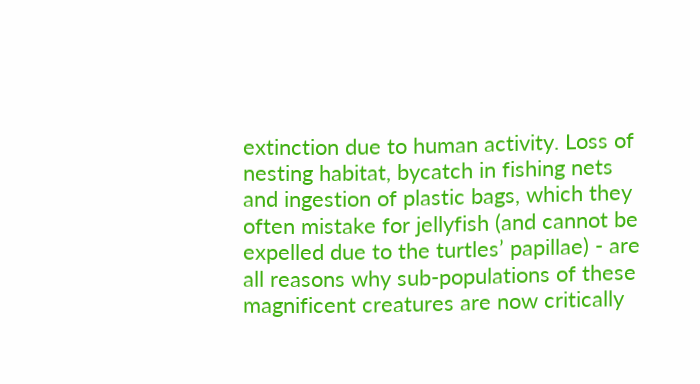extinction due to human activity. Loss of nesting habitat, bycatch in fishing nets and ingestion of plastic bags, which they often mistake for jellyfish (and cannot be expelled due to the turtles’ papillae) - are all reasons why sub-populations of these magnificent creatures are now critically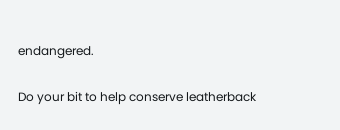endangered.

Do your bit to help conserve leatherback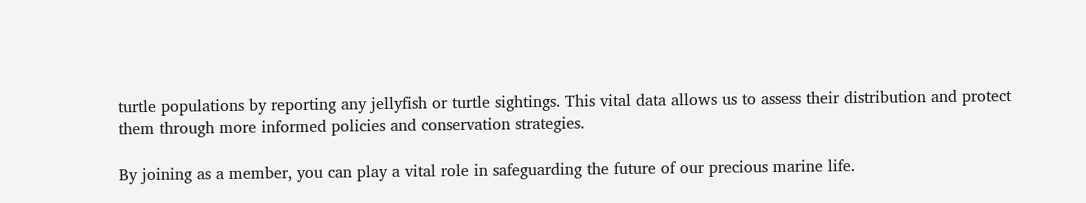turtle populations by reporting any jellyfish or turtle sightings. This vital data allows us to assess their distribution and protect them through more informed policies and conservation strategies.

By joining as a member, you can play a vital role in safeguarding the future of our precious marine life.